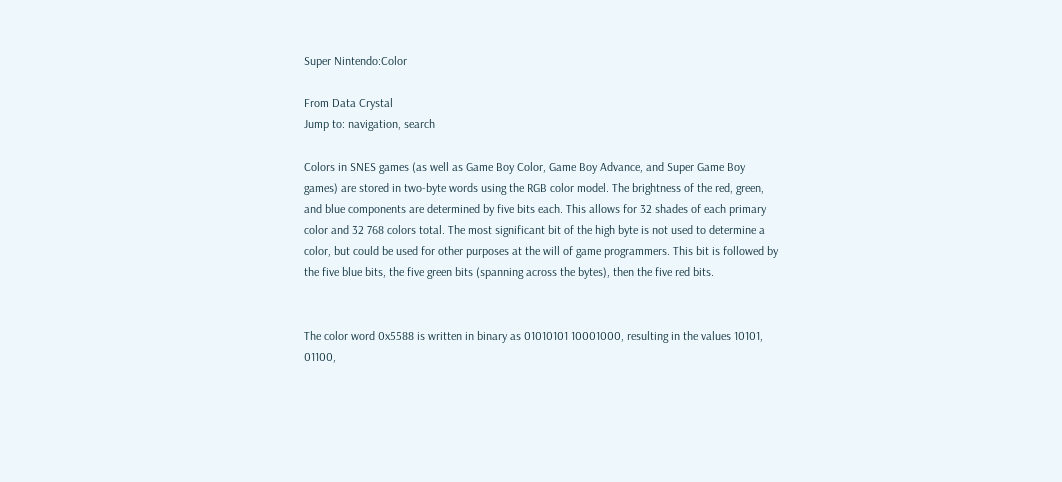Super Nintendo:Color

From Data Crystal
Jump to: navigation, search

Colors in SNES games (as well as Game Boy Color, Game Boy Advance, and Super Game Boy games) are stored in two-byte words using the RGB color model. The brightness of the red, green, and blue components are determined by five bits each. This allows for 32 shades of each primary color and 32 768 colors total. The most significant bit of the high byte is not used to determine a color, but could be used for other purposes at the will of game programmers. This bit is followed by the five blue bits, the five green bits (spanning across the bytes), then the five red bits.


The color word 0x5588 is written in binary as 01010101 10001000, resulting in the values 10101, 01100,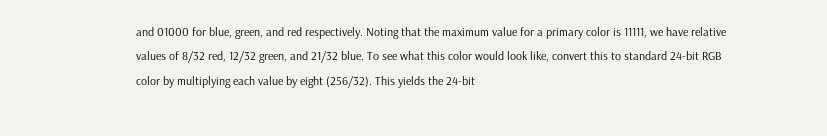and 01000 for blue, green, and red respectively. Noting that the maximum value for a primary color is 11111, we have relative values of 8/32 red, 12/32 green, and 21/32 blue. To see what this color would look like, convert this to standard 24-bit RGB color by multiplying each value by eight (256/32). This yields the 24-bit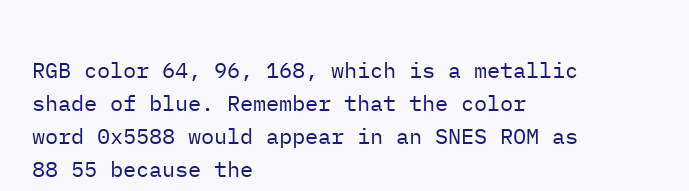RGB color 64, 96, 168, which is a metallic shade of blue. Remember that the color word 0x5588 would appear in an SNES ROM as 88 55 because the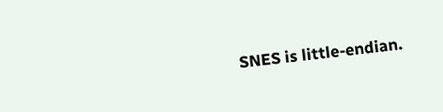SNES is little-endian.